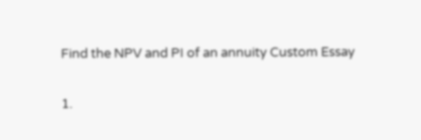Find the NPV and PI of an annuity Custom Essay

1.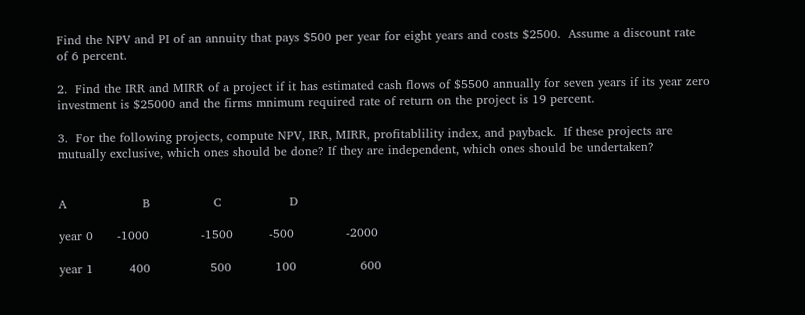Find the NPV and PI of an annuity that pays $500 per year for eight years and costs $2500.  Assume a discount rate of 6 percent.

2.  Find the IRR and MIRR of a project if it has estimated cash flows of $5500 annually for seven years if its year zero investment is $25000 and the firms mnimum required rate of return on the project is 19 percent.

3.  For the following projects, compute NPV, IRR, MIRR, profitablility index, and payback.  If these projects are mutually exclusive, which ones should be done? If they are independent, which ones should be undertaken?


A                   B                C                 D

year 0      -1000             -1500         -500             -2000

year 1         400               500           100                600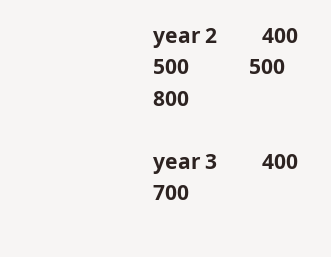year 2         400               500            500               800

year 3         400               700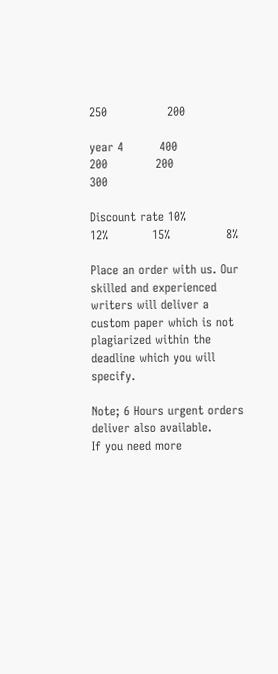250               200

year 4         400               200            200               300

Discount rate 10%            12%           15%              8%

Place an order with us. Our skilled and experienced writers will deliver a custom paper which is not plagiarized within the deadline which you will specify.

Note; 6 Hours urgent orders deliver also available.
If you need more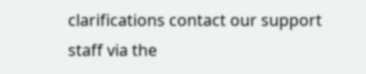clarifications contact our support staff via the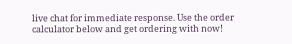live chat for immediate response. Use the order calculator below and get ordering with now!